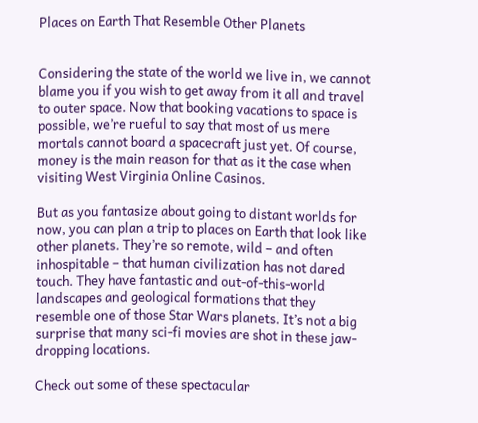Places on Earth That Resemble Other Planets


Considering the state of the world we live in, we cannot blame you if you wish to get away from it all and travel to outer space. Now that booking vacations to space is possible, we’re rueful to say that most of us mere mortals cannot board a spacecraft just yet. Of course, money is the main reason for that as it the case when visiting West Virginia Online Casinos.

But as you fantasize about going to distant worlds for now, you can plan a trip to places on Earth that look like other planets. They’re so remote, wild – and often inhospitable – that human civilization has not dared touch. They have fantastic and out-of-this-world landscapes and geological formations that they resemble one of those Star Wars planets. It’s not a big surprise that many sci-fi movies are shot in these jaw-dropping locations.

Check out some of these spectacular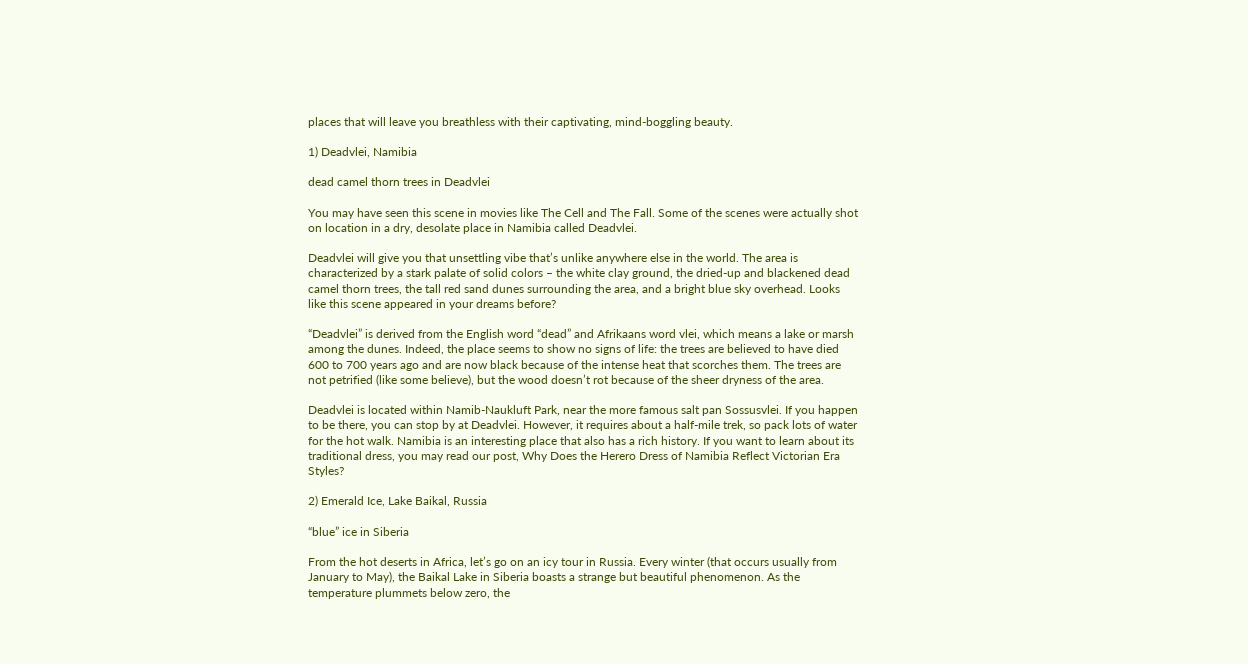places that will leave you breathless with their captivating, mind-boggling beauty.

1) Deadvlei, Namibia

dead camel thorn trees in Deadvlei

You may have seen this scene in movies like The Cell and The Fall. Some of the scenes were actually shot on location in a dry, desolate place in Namibia called Deadvlei.

Deadvlei will give you that unsettling vibe that’s unlike anywhere else in the world. The area is characterized by a stark palate of solid colors – the white clay ground, the dried-up and blackened dead camel thorn trees, the tall red sand dunes surrounding the area, and a bright blue sky overhead. Looks like this scene appeared in your dreams before?

“Deadvlei” is derived from the English word “dead” and Afrikaans word vlei, which means a lake or marsh among the dunes. Indeed, the place seems to show no signs of life: the trees are believed to have died 600 to 700 years ago and are now black because of the intense heat that scorches them. The trees are not petrified (like some believe), but the wood doesn’t rot because of the sheer dryness of the area.

Deadvlei is located within Namib-Naukluft Park, near the more famous salt pan Sossusvlei. If you happen to be there, you can stop by at Deadvlei. However, it requires about a half-mile trek, so pack lots of water for the hot walk. Namibia is an interesting place that also has a rich history. If you want to learn about its traditional dress, you may read our post, Why Does the Herero Dress of Namibia Reflect Victorian Era Styles?

2) Emerald Ice, Lake Baikal, Russia

“blue” ice in Siberia

From the hot deserts in Africa, let’s go on an icy tour in Russia. Every winter (that occurs usually from January to May), the Baikal Lake in Siberia boasts a strange but beautiful phenomenon. As the temperature plummets below zero, the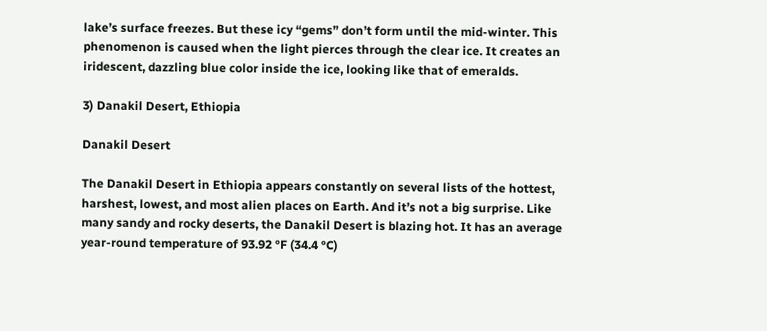lake’s surface freezes. But these icy “gems” don’t form until the mid-winter. This phenomenon is caused when the light pierces through the clear ice. It creates an iridescent, dazzling blue color inside the ice, looking like that of emeralds.

3) Danakil Desert, Ethiopia

Danakil Desert

The Danakil Desert in Ethiopia appears constantly on several lists of the hottest, harshest, lowest, and most alien places on Earth. And it’s not a big surprise. Like many sandy and rocky deserts, the Danakil Desert is blazing hot. It has an average year-round temperature of 93.92 °F (34.4 °C)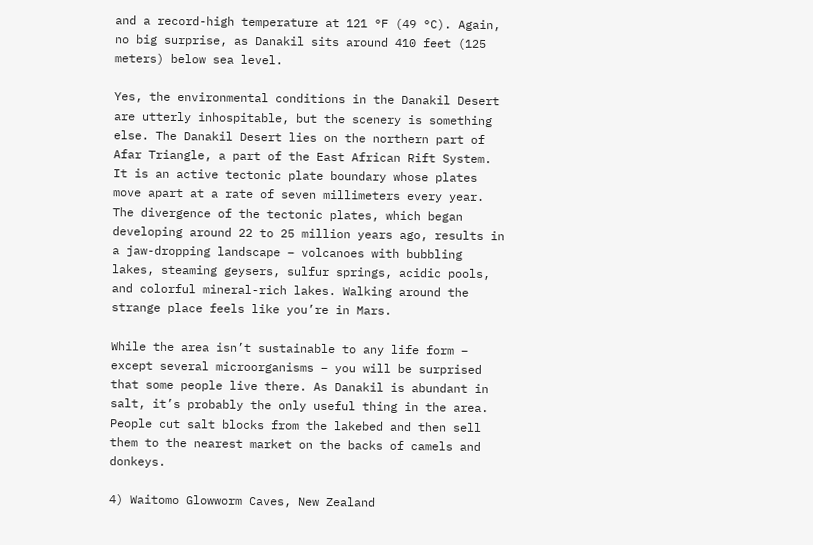and a record-high temperature at 121 °F (49 °C). Again, no big surprise, as Danakil sits around 410 feet (125 meters) below sea level.

Yes, the environmental conditions in the Danakil Desert are utterly inhospitable, but the scenery is something else. The Danakil Desert lies on the northern part of Afar Triangle, a part of the East African Rift System. It is an active tectonic plate boundary whose plates move apart at a rate of seven millimeters every year. The divergence of the tectonic plates, which began developing around 22 to 25 million years ago, results in a jaw-dropping landscape – volcanoes with bubbling lakes, steaming geysers, sulfur springs, acidic pools, and colorful mineral-rich lakes. Walking around the strange place feels like you’re in Mars.

While the area isn’t sustainable to any life form – except several microorganisms – you will be surprised that some people live there. As Danakil is abundant in salt, it’s probably the only useful thing in the area. People cut salt blocks from the lakebed and then sell them to the nearest market on the backs of camels and donkeys.

4) Waitomo Glowworm Caves, New Zealand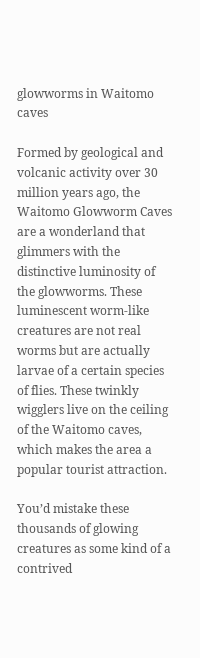glowworms in Waitomo caves

Formed by geological and volcanic activity over 30 million years ago, the Waitomo Glowworm Caves are a wonderland that glimmers with the distinctive luminosity of the glowworms. These luminescent worm-like creatures are not real worms but are actually larvae of a certain species of flies. These twinkly wigglers live on the ceiling of the Waitomo caves, which makes the area a popular tourist attraction.

You’d mistake these thousands of glowing creatures as some kind of a contrived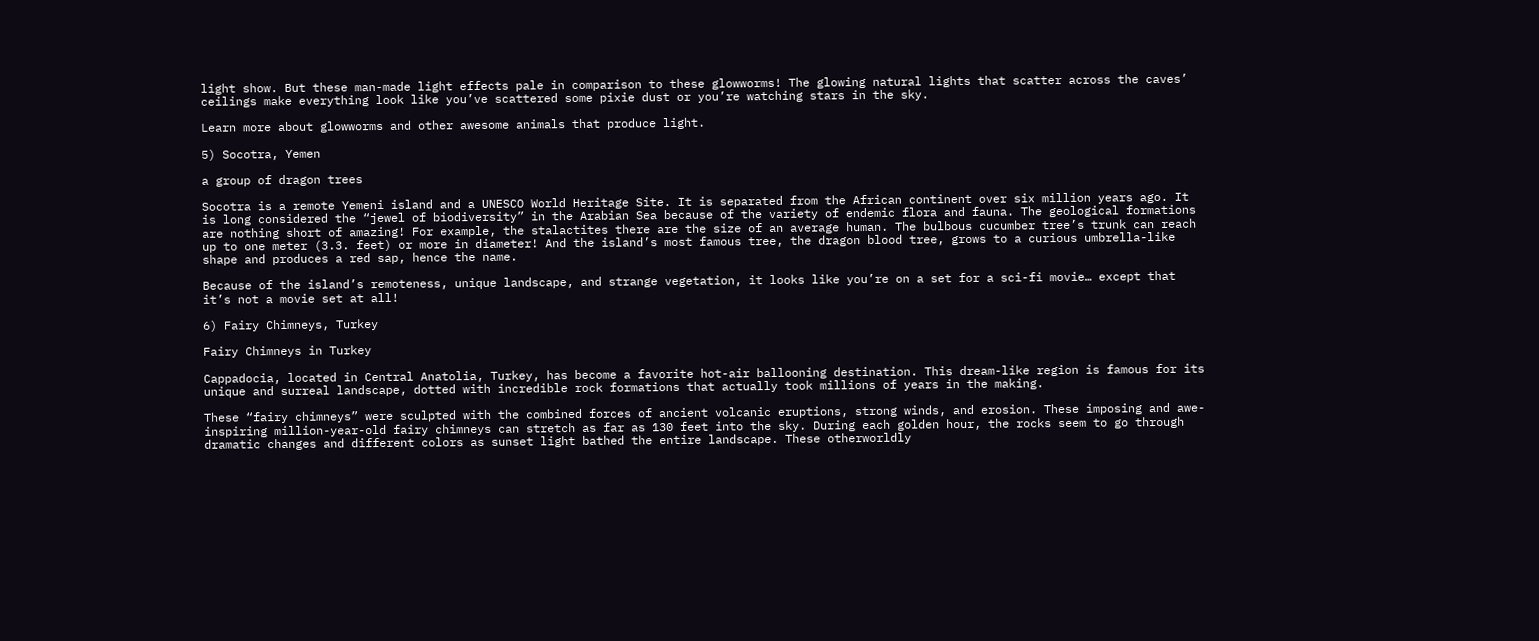light show. But these man-made light effects pale in comparison to these glowworms! The glowing natural lights that scatter across the caves’ ceilings make everything look like you’ve scattered some pixie dust or you’re watching stars in the sky.

Learn more about glowworms and other awesome animals that produce light.

5) Socotra, Yemen

a group of dragon trees

Socotra is a remote Yemeni island and a UNESCO World Heritage Site. It is separated from the African continent over six million years ago. It is long considered the “jewel of biodiversity” in the Arabian Sea because of the variety of endemic flora and fauna. The geological formations are nothing short of amazing! For example, the stalactites there are the size of an average human. The bulbous cucumber tree’s trunk can reach up to one meter (3.3. feet) or more in diameter! And the island’s most famous tree, the dragon blood tree, grows to a curious umbrella-like shape and produces a red sap, hence the name.

Because of the island’s remoteness, unique landscape, and strange vegetation, it looks like you’re on a set for a sci-fi movie… except that it’s not a movie set at all!

6) Fairy Chimneys, Turkey

Fairy Chimneys in Turkey

Cappadocia, located in Central Anatolia, Turkey, has become a favorite hot-air ballooning destination. This dream-like region is famous for its unique and surreal landscape, dotted with incredible rock formations that actually took millions of years in the making.

These “fairy chimneys” were sculpted with the combined forces of ancient volcanic eruptions, strong winds, and erosion. These imposing and awe-inspiring million-year-old fairy chimneys can stretch as far as 130 feet into the sky. During each golden hour, the rocks seem to go through dramatic changes and different colors as sunset light bathed the entire landscape. These otherworldly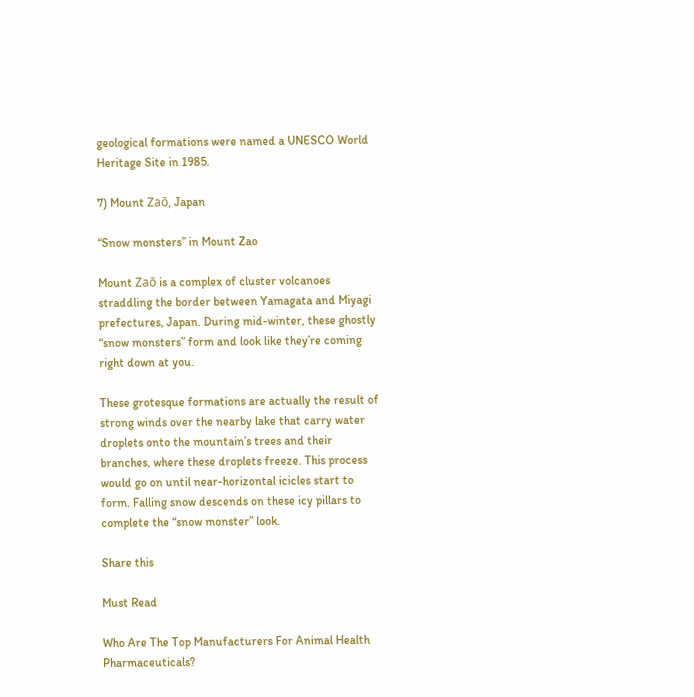geological formations were named a UNESCO World Heritage Site in 1985.

7) Mount Zaō, Japan

“Snow monsters” in Mount Zao

Mount Zaō is a complex of cluster volcanoes straddling the border between Yamagata and Miyagi prefectures, Japan. During mid-winter, these ghostly “snow monsters” form and look like they’re coming right down at you.

These grotesque formations are actually the result of strong winds over the nearby lake that carry water droplets onto the mountain’s trees and their branches, where these droplets freeze. This process would go on until near-horizontal icicles start to form. Falling snow descends on these icy pillars to complete the “snow monster” look.

Share this

Must Read

Who Are The Top Manufacturers For Animal Health Pharmaceuticals?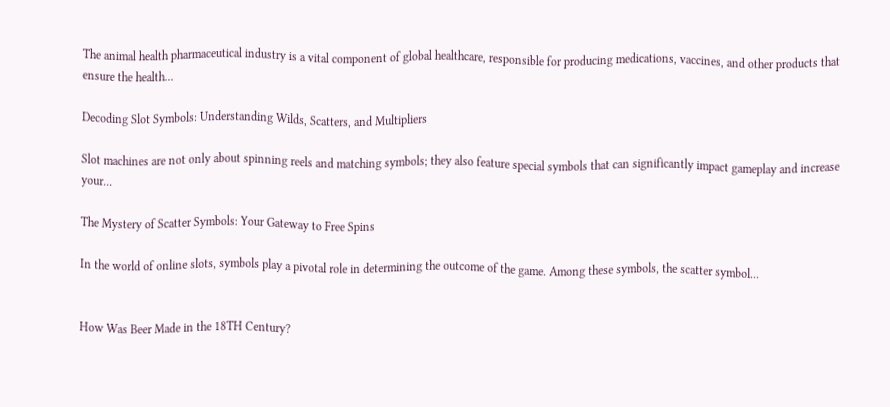The animal health pharmaceutical industry is a vital component of global healthcare, responsible for producing medications, vaccines, and other products that ensure the health...

Decoding Slot Symbols: Understanding Wilds, Scatters, and Multipliers

Slot machines are not only about spinning reels and matching symbols; they also feature special symbols that can significantly impact gameplay and increase your...

The Mystery of Scatter Symbols: Your Gateway to Free Spins

In the world of online slots, symbols play a pivotal role in determining the outcome of the game. Among these symbols, the scatter symbol...


How Was Beer Made in the 18TH Century?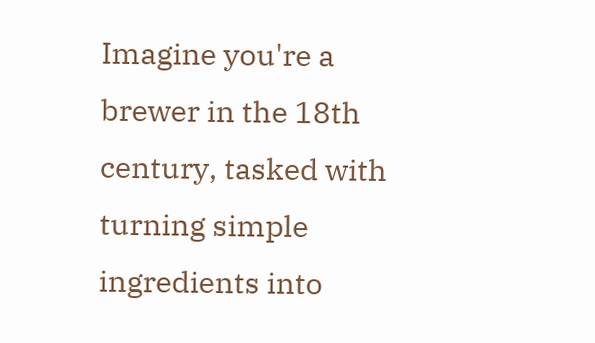Imagine you're a brewer in the 18th century, tasked with turning simple ingredients into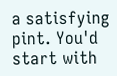a satisfying pint. You'd start with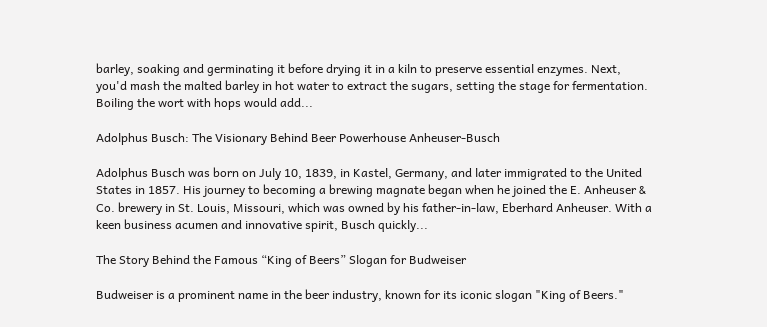barley, soaking and germinating it before drying it in a kiln to preserve essential enzymes. Next, you'd mash the malted barley in hot water to extract the sugars, setting the stage for fermentation. Boiling the wort with hops would add...

Adolphus Busch: The Visionary Behind Beer Powerhouse Anheuser-Busch

Adolphus Busch was born on July 10, 1839, in Kastel, Germany, and later immigrated to the United States in 1857. His journey to becoming a brewing magnate began when he joined the E. Anheuser & Co. brewery in St. Louis, Missouri, which was owned by his father-in-law, Eberhard Anheuser. With a keen business acumen and innovative spirit, Busch quickly...

The Story Behind the Famous “King of Beers” Slogan for Budweiser

Budweiser is a prominent name in the beer industry, known for its iconic slogan "King of Beers."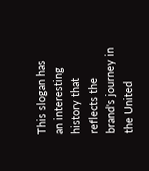This slogan has an interesting history that reflects the brand's journey in the United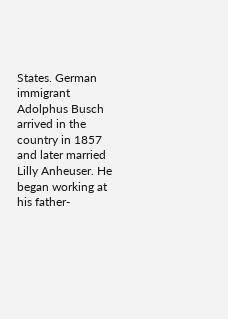States. German immigrant Adolphus Busch arrived in the country in 1857 and later married Lilly Anheuser. He began working at his father-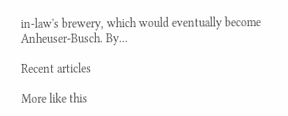in-law's brewery, which would eventually become Anheuser-Busch. By...

Recent articles

More like this